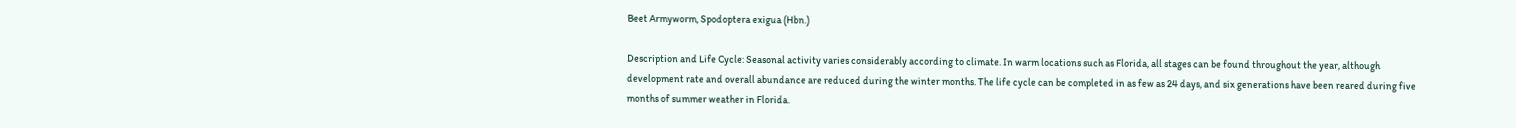Beet Armyworm, Spodoptera exigua (Hbn.)

Description and Life Cycle: Seasonal activity varies considerably according to climate. In warm locations such as Florida, all stages can be found throughout the year, although development rate and overall abundance are reduced during the winter months. The life cycle can be completed in as few as 24 days, and six generations have been reared during five months of summer weather in Florida.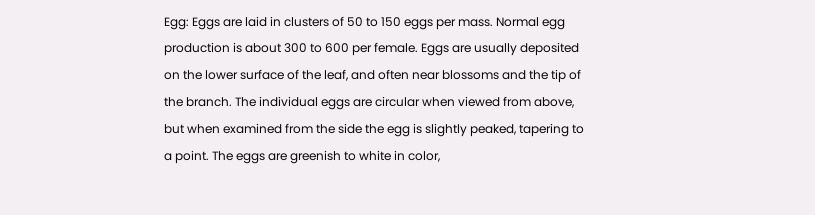Egg: Eggs are laid in clusters of 50 to 150 eggs per mass. Normal egg production is about 300 to 600 per female. Eggs are usually deposited on the lower surface of the leaf, and often near blossoms and the tip of the branch. The individual eggs are circular when viewed from above, but when examined from the side the egg is slightly peaked, tapering to a point. The eggs are greenish to white in color,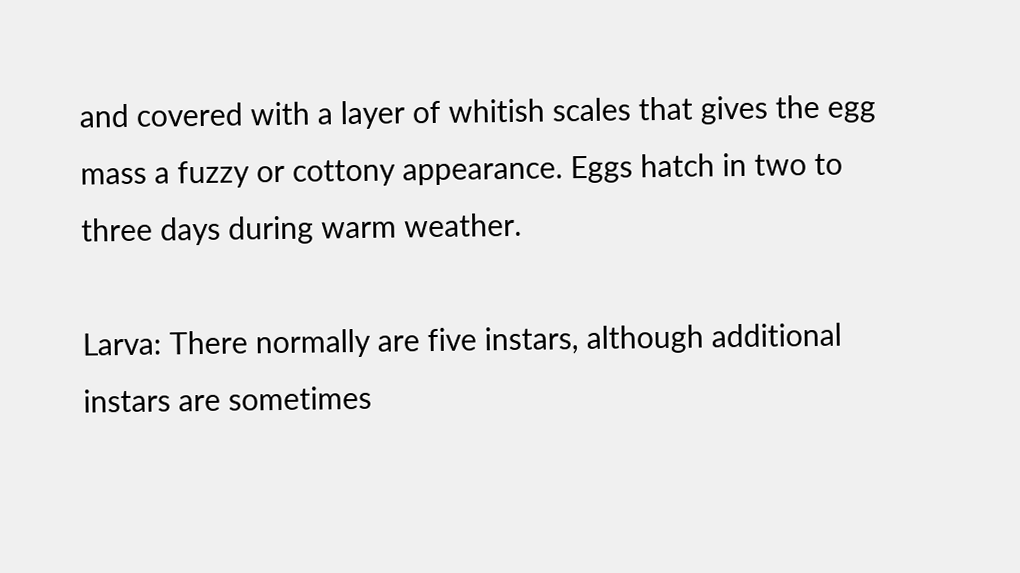and covered with a layer of whitish scales that gives the egg mass a fuzzy or cottony appearance. Eggs hatch in two to three days during warm weather.

Larva: There normally are five instars, although additional instars are sometimes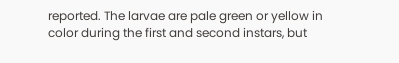reported. The larvae are pale green or yellow in color during the first and second instars, but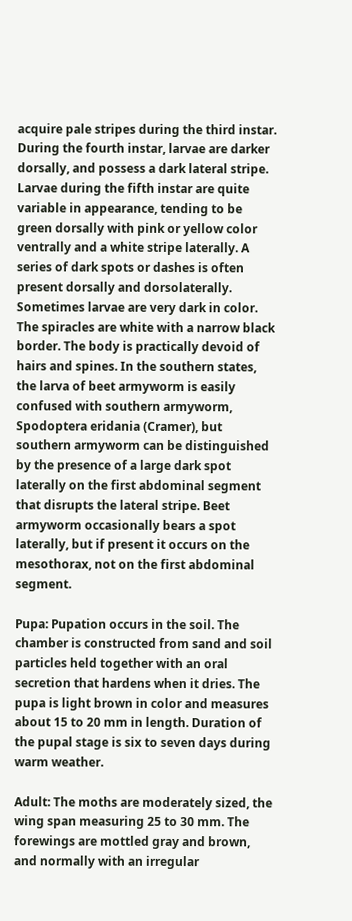acquire pale stripes during the third instar. During the fourth instar, larvae are darker dorsally, and possess a dark lateral stripe. Larvae during the fifth instar are quite variable in appearance, tending to be green dorsally with pink or yellow color ventrally and a white stripe laterally. A series of dark spots or dashes is often present dorsally and dorsolaterally. Sometimes larvae are very dark in color. The spiracles are white with a narrow black border. The body is practically devoid of hairs and spines. In the southern states, the larva of beet armyworm is easily confused with southern armyworm, Spodoptera eridania (Cramer), but southern armyworm can be distinguished by the presence of a large dark spot laterally on the first abdominal segment that disrupts the lateral stripe. Beet armyworm occasionally bears a spot laterally, but if present it occurs on the mesothorax, not on the first abdominal segment.

Pupa: Pupation occurs in the soil. The chamber is constructed from sand and soil particles held together with an oral secretion that hardens when it dries. The pupa is light brown in color and measures about 15 to 20 mm in length. Duration of the pupal stage is six to seven days during warm weather.

Adult: The moths are moderately sized, the wing span measuring 25 to 30 mm. The forewings are mottled gray and brown, and normally with an irregular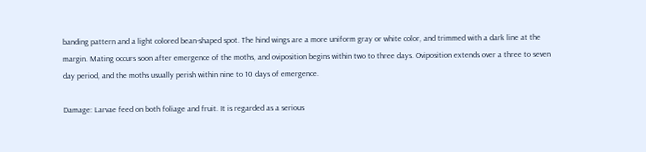banding pattern and a light colored bean-shaped spot. The hind wings are a more uniform gray or white color, and trimmed with a dark line at the margin. Mating occurs soon after emergence of the moths, and oviposition begins within two to three days. Oviposition extends over a three to seven day period, and the moths usually perish within nine to 10 days of emergence.

Damage: Larvae feed on both foliage and fruit. It is regarded as a serious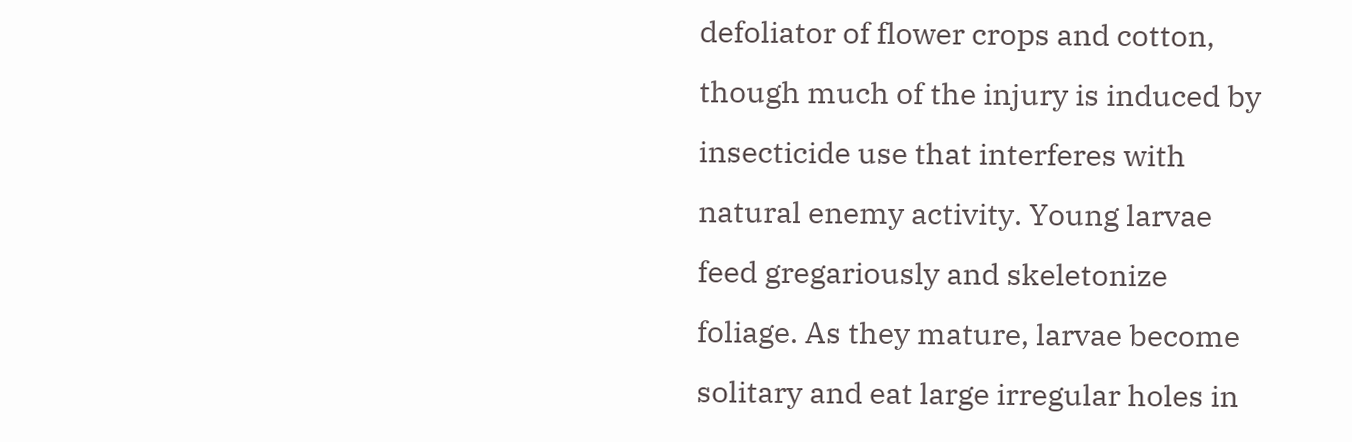defoliator of flower crops and cotton, though much of the injury is induced by insecticide use that interferes with natural enemy activity. Young larvae feed gregariously and skeletonize foliage. As they mature, larvae become solitary and eat large irregular holes in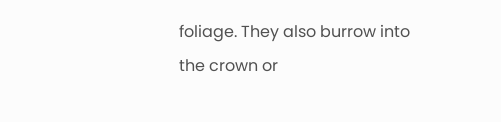foliage. They also burrow into the crown or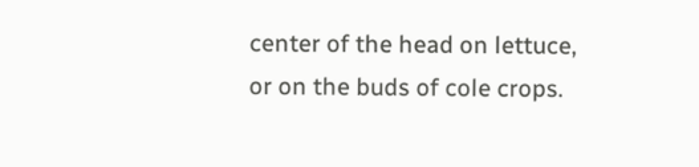center of the head on lettuce, or on the buds of cole crops.